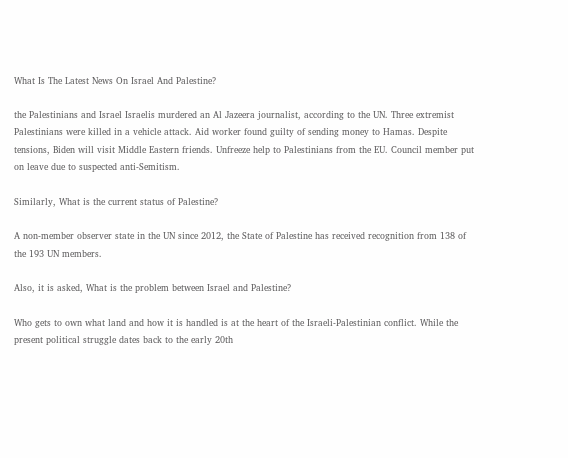What Is The Latest News On Israel And Palestine?

the Palestinians and Israel Israelis murdered an Al Jazeera journalist, according to the UN. Three extremist Palestinians were killed in a vehicle attack. Aid worker found guilty of sending money to Hamas. Despite tensions, Biden will visit Middle Eastern friends. Unfreeze help to Palestinians from the EU. Council member put on leave due to suspected anti-Semitism.

Similarly, What is the current status of Palestine?

A non-member observer state in the UN since 2012, the State of Palestine has received recognition from 138 of the 193 UN members.

Also, it is asked, What is the problem between Israel and Palestine?

Who gets to own what land and how it is handled is at the heart of the Israeli-Palestinian conflict. While the present political struggle dates back to the early 20th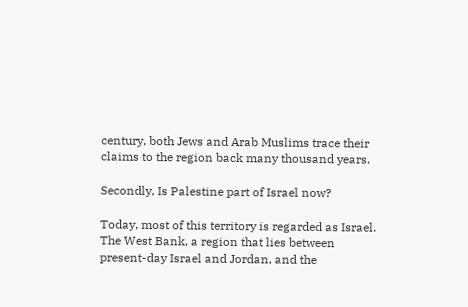century, both Jews and Arab Muslims trace their claims to the region back many thousand years.

Secondly, Is Palestine part of Israel now?

Today, most of this territory is regarded as Israel. The West Bank, a region that lies between present-day Israel and Jordan, and the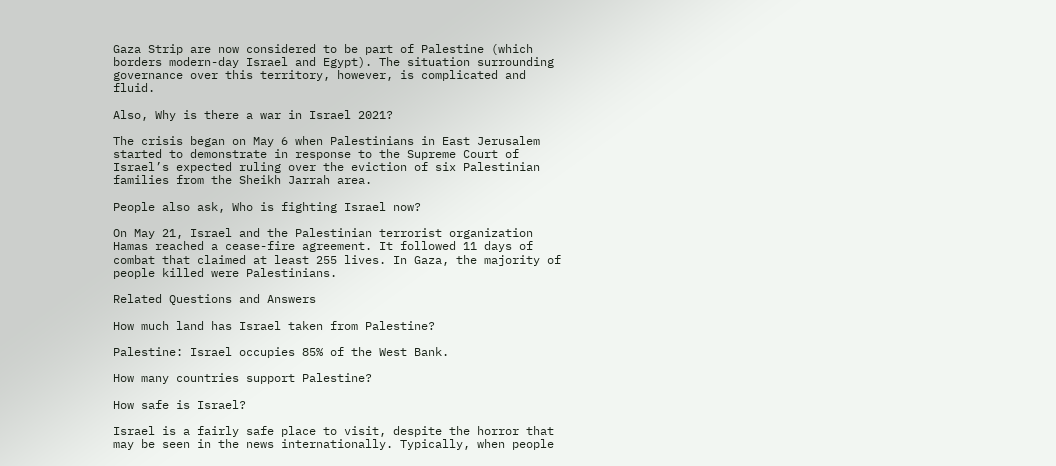Gaza Strip are now considered to be part of Palestine (which borders modern-day Israel and Egypt). The situation surrounding governance over this territory, however, is complicated and fluid.

Also, Why is there a war in Israel 2021?

The crisis began on May 6 when Palestinians in East Jerusalem started to demonstrate in response to the Supreme Court of Israel’s expected ruling over the eviction of six Palestinian families from the Sheikh Jarrah area.

People also ask, Who is fighting Israel now?

On May 21, Israel and the Palestinian terrorist organization Hamas reached a cease-fire agreement. It followed 11 days of combat that claimed at least 255 lives. In Gaza, the majority of people killed were Palestinians.

Related Questions and Answers

How much land has Israel taken from Palestine?

Palestine: Israel occupies 85% of the West Bank.

How many countries support Palestine?

How safe is Israel?

Israel is a fairly safe place to visit, despite the horror that may be seen in the news internationally. Typically, when people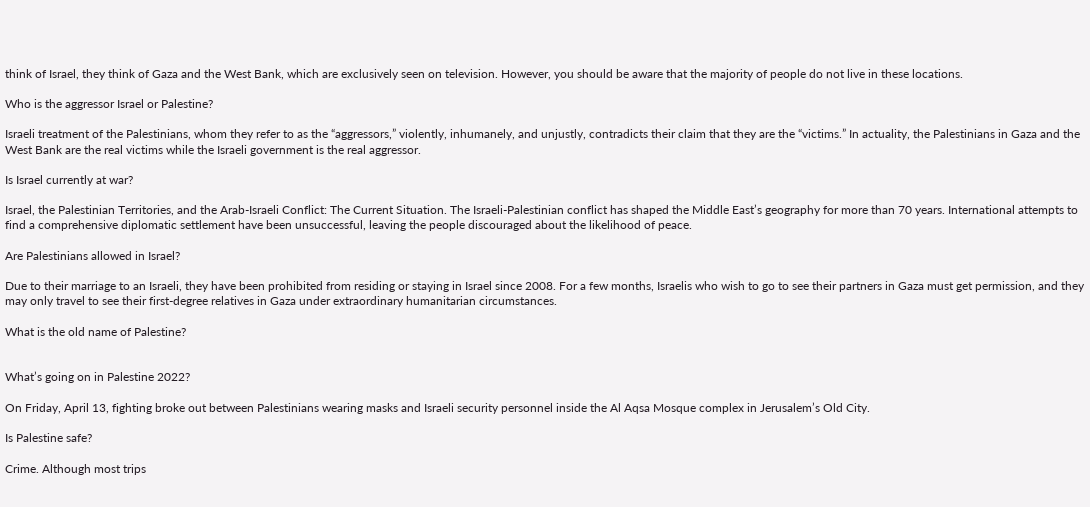think of Israel, they think of Gaza and the West Bank, which are exclusively seen on television. However, you should be aware that the majority of people do not live in these locations.

Who is the aggressor Israel or Palestine?

Israeli treatment of the Palestinians, whom they refer to as the “aggressors,” violently, inhumanely, and unjustly, contradicts their claim that they are the “victims.” In actuality, the Palestinians in Gaza and the West Bank are the real victims while the Israeli government is the real aggressor.

Is Israel currently at war?

Israel, the Palestinian Territories, and the Arab-Israeli Conflict: The Current Situation. The Israeli-Palestinian conflict has shaped the Middle East’s geography for more than 70 years. International attempts to find a comprehensive diplomatic settlement have been unsuccessful, leaving the people discouraged about the likelihood of peace.

Are Palestinians allowed in Israel?

Due to their marriage to an Israeli, they have been prohibited from residing or staying in Israel since 2008. For a few months, Israelis who wish to go to see their partners in Gaza must get permission, and they may only travel to see their first-degree relatives in Gaza under extraordinary humanitarian circumstances.

What is the old name of Palestine?


What’s going on in Palestine 2022?

On Friday, April 13, fighting broke out between Palestinians wearing masks and Israeli security personnel inside the Al Aqsa Mosque complex in Jerusalem’s Old City.

Is Palestine safe?

Crime. Although most trips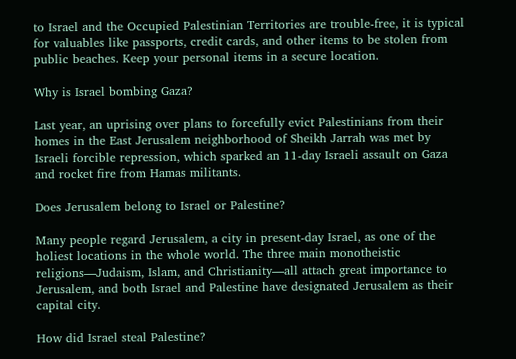to Israel and the Occupied Palestinian Territories are trouble-free, it is typical for valuables like passports, credit cards, and other items to be stolen from public beaches. Keep your personal items in a secure location.

Why is Israel bombing Gaza?

Last year, an uprising over plans to forcefully evict Palestinians from their homes in the East Jerusalem neighborhood of Sheikh Jarrah was met by Israeli forcible repression, which sparked an 11-day Israeli assault on Gaza and rocket fire from Hamas militants.

Does Jerusalem belong to Israel or Palestine?

Many people regard Jerusalem, a city in present-day Israel, as one of the holiest locations in the whole world. The three main monotheistic religions—Judaism, Islam, and Christianity—all attach great importance to Jerusalem, and both Israel and Palestine have designated Jerusalem as their capital city.

How did Israel steal Palestine?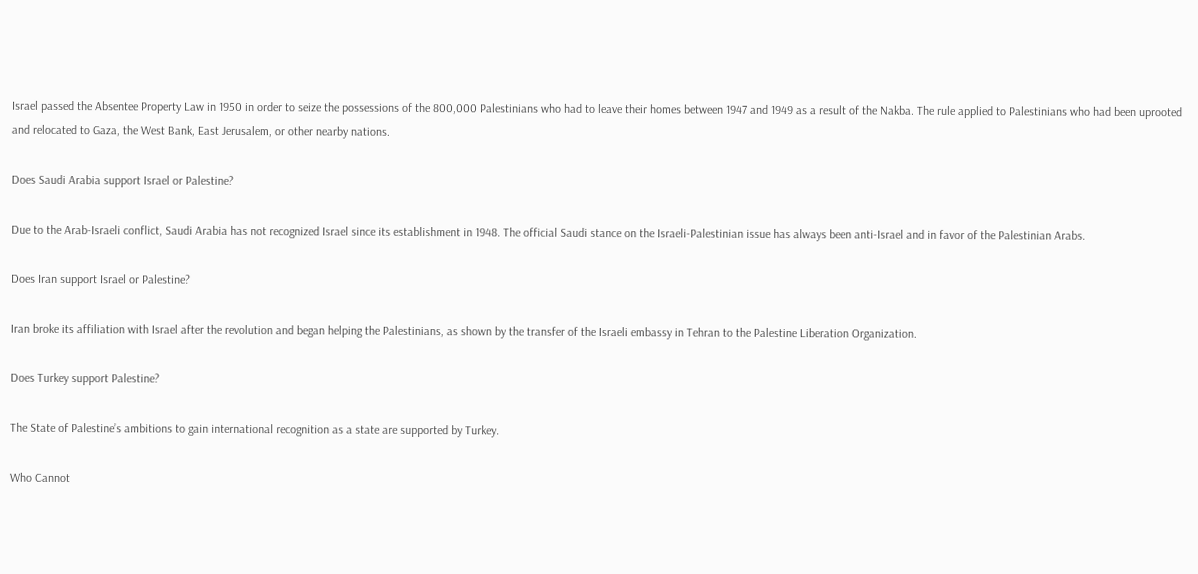Israel passed the Absentee Property Law in 1950 in order to seize the possessions of the 800,000 Palestinians who had to leave their homes between 1947 and 1949 as a result of the Nakba. The rule applied to Palestinians who had been uprooted and relocated to Gaza, the West Bank, East Jerusalem, or other nearby nations.

Does Saudi Arabia support Israel or Palestine?

Due to the Arab-Israeli conflict, Saudi Arabia has not recognized Israel since its establishment in 1948. The official Saudi stance on the Israeli-Palestinian issue has always been anti-Israel and in favor of the Palestinian Arabs.

Does Iran support Israel or Palestine?

Iran broke its affiliation with Israel after the revolution and began helping the Palestinians, as shown by the transfer of the Israeli embassy in Tehran to the Palestine Liberation Organization.

Does Turkey support Palestine?

The State of Palestine’s ambitions to gain international recognition as a state are supported by Turkey.

Who Cannot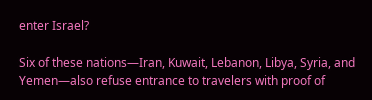enter Israel?

Six of these nations—Iran, Kuwait, Lebanon, Libya, Syria, and Yemen—also refuse entrance to travelers with proof of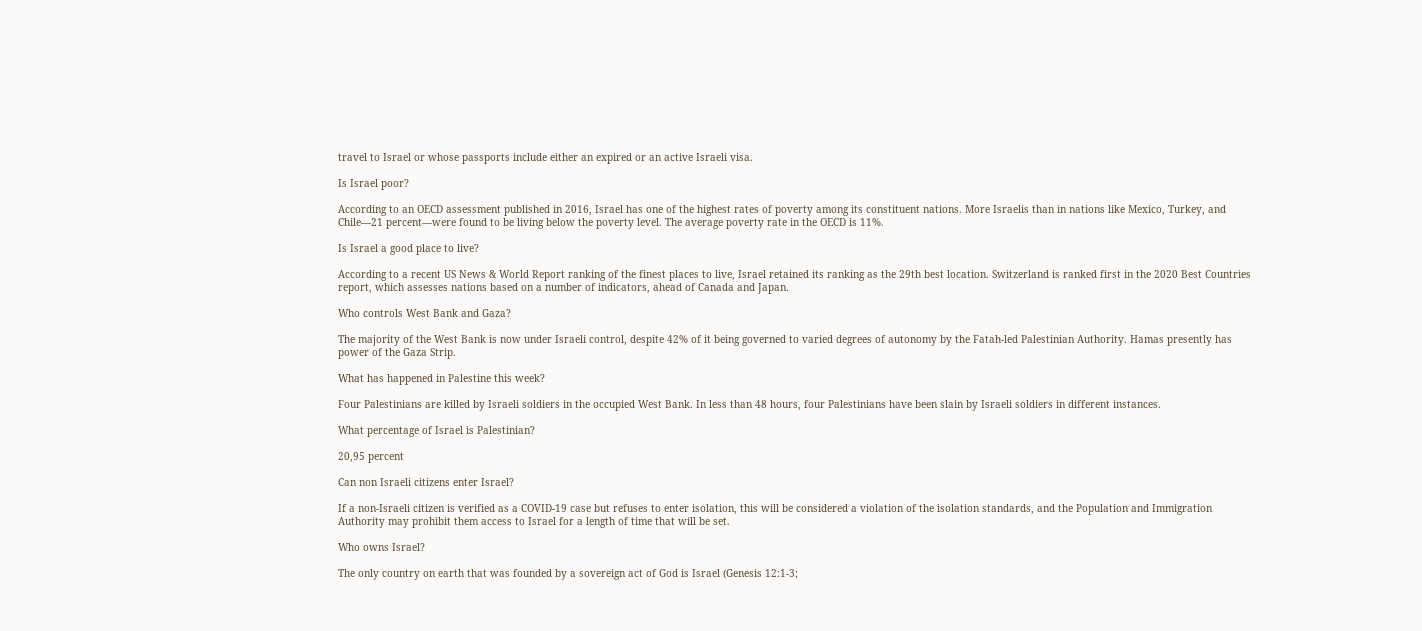travel to Israel or whose passports include either an expired or an active Israeli visa.

Is Israel poor?

According to an OECD assessment published in 2016, Israel has one of the highest rates of poverty among its constituent nations. More Israelis than in nations like Mexico, Turkey, and Chile—21 percent—were found to be living below the poverty level. The average poverty rate in the OECD is 11%.

Is Israel a good place to live?

According to a recent US News & World Report ranking of the finest places to live, Israel retained its ranking as the 29th best location. Switzerland is ranked first in the 2020 Best Countries report, which assesses nations based on a number of indicators, ahead of Canada and Japan.

Who controls West Bank and Gaza?

The majority of the West Bank is now under Israeli control, despite 42% of it being governed to varied degrees of autonomy by the Fatah-led Palestinian Authority. Hamas presently has power of the Gaza Strip.

What has happened in Palestine this week?

Four Palestinians are killed by Israeli soldiers in the occupied West Bank. In less than 48 hours, four Palestinians have been slain by Israeli soldiers in different instances.

What percentage of Israel is Palestinian?

20,95 percent

Can non Israeli citizens enter Israel?

If a non-Israeli citizen is verified as a COVID-19 case but refuses to enter isolation, this will be considered a violation of the isolation standards, and the Population and Immigration Authority may prohibit them access to Israel for a length of time that will be set.

Who owns Israel?

The only country on earth that was founded by a sovereign act of God is Israel (Genesis 12:1-3;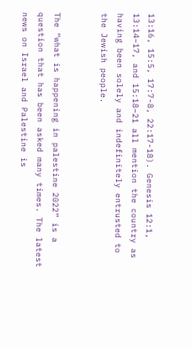13:16, 15:5, 17:7-8, 22:17-18). Genesis 12:1, 13:14–17, and 15:18–21 all mention the country as having been solely and indefinitely entrusted to the Jewish people.


The “what is happening in palestine 2022” is a question that has been asked many times. The latest news on Israel and Palestine is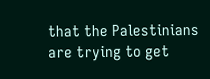that the Palestinians are trying to get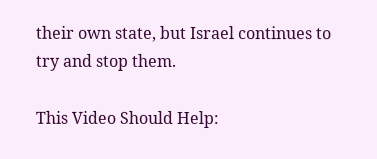their own state, but Israel continues to try and stop them.

This Video Should Help: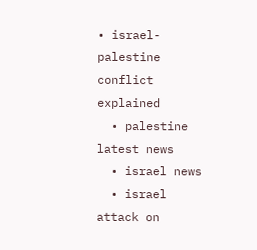• israel-palestine conflict explained
  • palestine latest news
  • israel news
  • israel attack on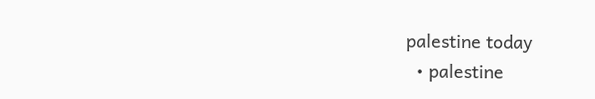palestine today
  • palestine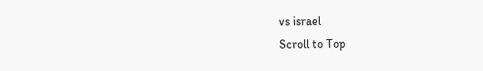vs israel
Scroll to Top